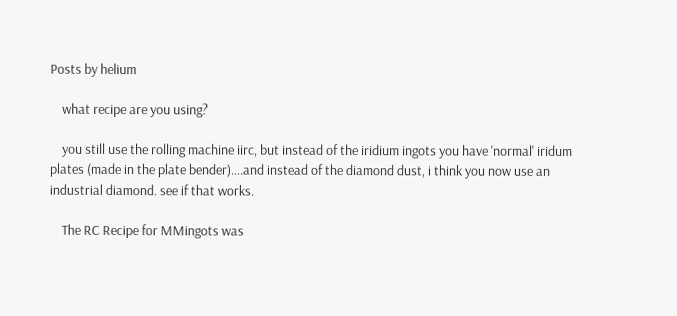Posts by helium

    what recipe are you using?

    you still use the rolling machine iirc, but instead of the iridium ingots you have 'normal' iridum plates (made in the plate bender)....and instead of the diamond dust, i think you now use an industrial diamond. see if that works.

    The RC Recipe for MMingots was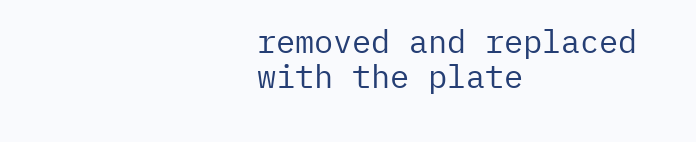removed and replaced with the plate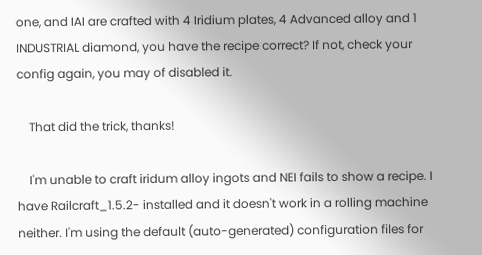one, and IAI are crafted with 4 Iridium plates, 4 Advanced alloy and 1 INDUSTRIAL diamond, you have the recipe correct? If not, check your config again, you may of disabled it.

    That did the trick, thanks!

    I'm unable to craft iridum alloy ingots and NEI fails to show a recipe. I have Railcraft_1.5.2- installed and it doesn't work in a rolling machine neither. I'm using the default (auto-generated) configuration files for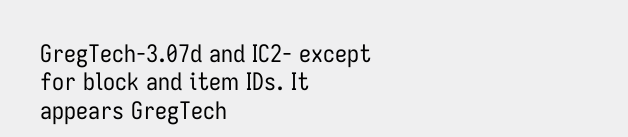GregTech-3.07d and IC2- except for block and item IDs. It appears GregTech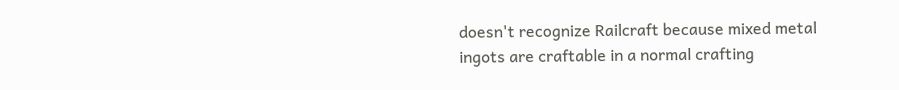doesn't recognize Railcraft because mixed metal ingots are craftable in a normal crafting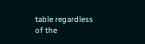table regardless of the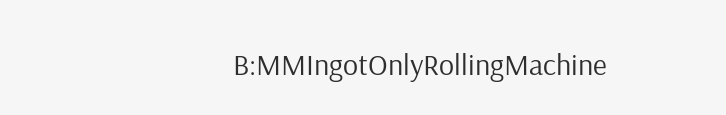B:MMIngotOnlyRollingMachine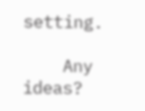setting.

    Any ideas?